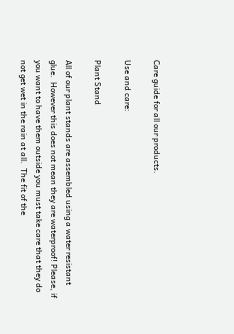Care guide for all our products.

Use and care:

Plant Stand

All of our plant stands are assembled using a water resistant glue.  However this does not mean they are waterproof! Please, if you want to have them outside you must take care that they do not get wet in the rain at all.  The fit of the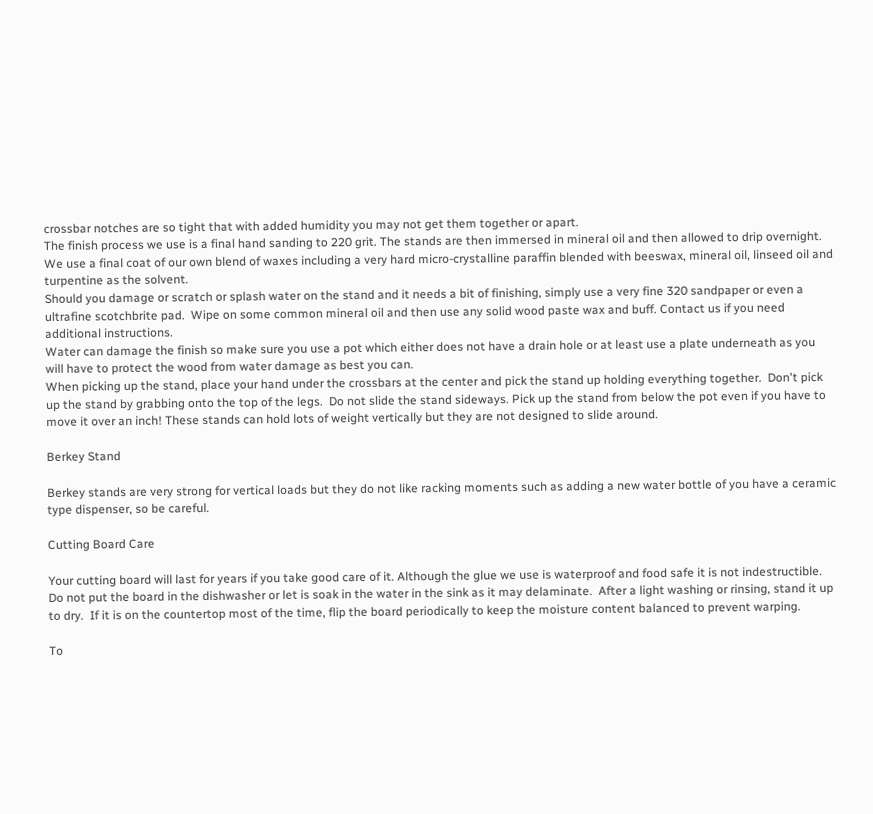crossbar notches are so tight that with added humidity you may not get them together or apart.
The finish process we use is a final hand sanding to 220 grit. The stands are then immersed in mineral oil and then allowed to drip overnight.  We use a final coat of our own blend of waxes including a very hard micro-crystalline paraffin blended with beeswax, mineral oil, linseed oil and turpentine as the solvent.
Should you damage or scratch or splash water on the stand and it needs a bit of finishing, simply use a very fine 320 sandpaper or even a ultrafine scotchbrite pad.  Wipe on some common mineral oil and then use any solid wood paste wax and buff. Contact us if you need additional instructions.
Water can damage the finish so make sure you use a pot which either does not have a drain hole or at least use a plate underneath as you will have to protect the wood from water damage as best you can.
When picking up the stand, place your hand under the crossbars at the center and pick the stand up holding everything together.  Don't pick up the stand by grabbing onto the top of the legs.  Do not slide the stand sideways. Pick up the stand from below the pot even if you have to move it over an inch! These stands can hold lots of weight vertically but they are not designed to slide around.

Berkey Stand

Berkey stands are very strong for vertical loads but they do not like racking moments such as adding a new water bottle of you have a ceramic type dispenser, so be careful.

Cutting Board Care

Your cutting board will last for years if you take good care of it. Although the glue we use is waterproof and food safe it is not indestructible.  Do not put the board in the dishwasher or let is soak in the water in the sink as it may delaminate.  After a light washing or rinsing, stand it up to dry.  If it is on the countertop most of the time, flip the board periodically to keep the moisture content balanced to prevent warping.

To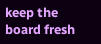keep the board fresh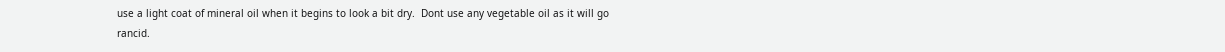use a light coat of mineral oil when it begins to look a bit dry.  Dont use any vegetable oil as it will go rancid.